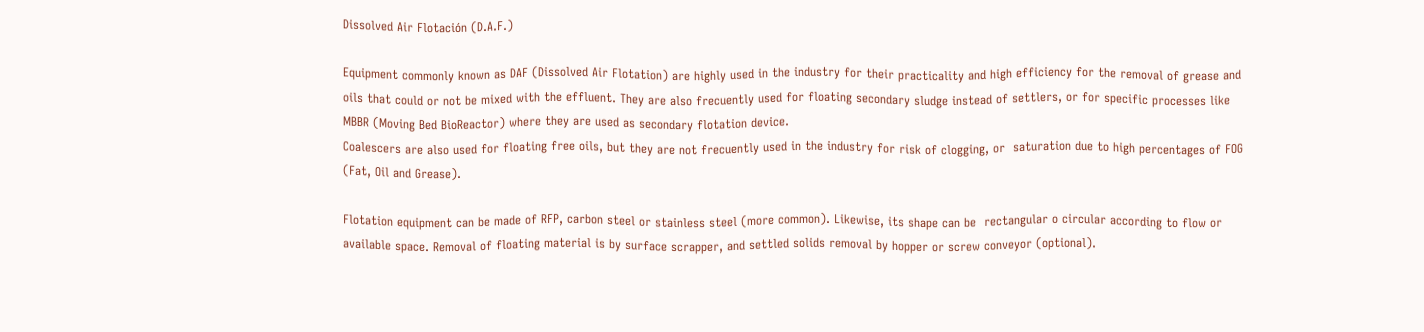Dissolved Air Flotación (D.A.F.)

Equipment commonly known as DAF (Dissolved Air Flotation) are highly used in the industry for their practicality and high efficiency for the removal of grease and oils that could or not be mixed with the effluent. They are also frecuently used for floating secondary sludge instead of settlers, or for specific processes like MBBR (Moving Bed BioReactor) where they are used as secondary flotation device.
Coalescers are also used for floating free oils, but they are not frecuently used in the industry for risk of clogging, or  saturation due to high percentages of FOG (Fat, Oil and Grease).

Flotation equipment can be made of RFP, carbon steel or stainless steel (more common). Likewise, its shape can be  rectangular o circular according to flow or available space. Removal of floating material is by surface scrapper, and settled solids removal by hopper or screw conveyor (optional).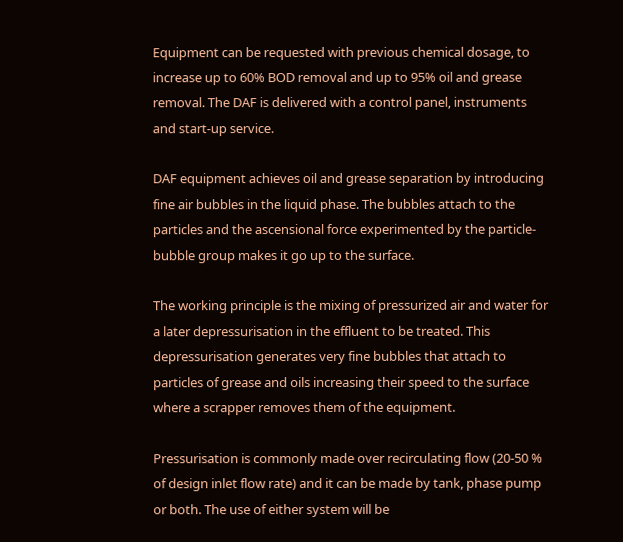Equipment can be requested with previous chemical dosage, to increase up to 60% BOD removal and up to 95% oil and grease removal. The DAF is delivered with a control panel, instruments and start-up service.

DAF equipment achieves oil and grease separation by introducing fine air bubbles in the liquid phase. The bubbles attach to the particles and the ascensional force experimented by the particle-bubble group makes it go up to the surface.

The working principle is the mixing of pressurized air and water for a later depressurisation in the effluent to be treated. This depressurisation generates very fine bubbles that attach to particles of grease and oils increasing their speed to the surface where a scrapper removes them of the equipment.

Pressurisation is commonly made over recirculating flow (20-50 % of design inlet flow rate) and it can be made by tank, phase pump or both. The use of either system will be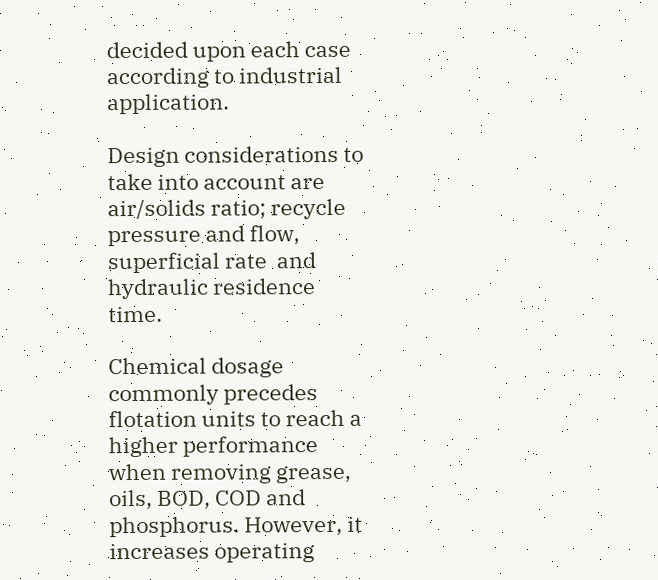decided upon each case according to industrial application.

Design considerations to take into account are air/solids ratio; recycle pressure and flow, superficial rate  and hydraulic residence time.

Chemical dosage commonly precedes flotation units to reach a higher performance when removing grease, oils, BOD, COD and phosphorus. However, it increases operating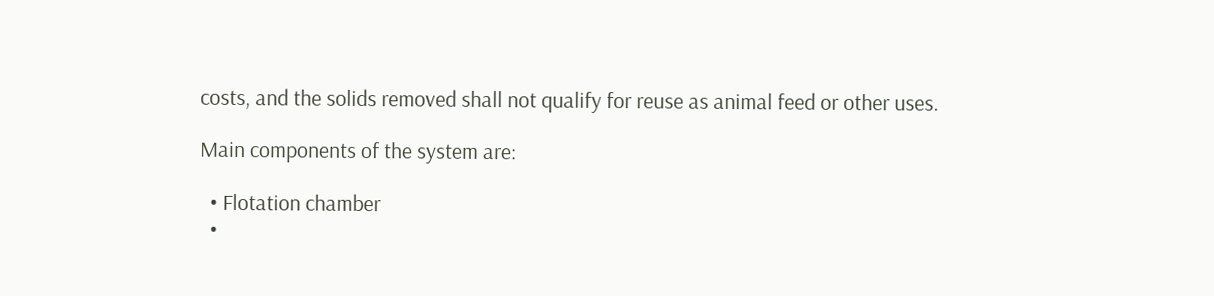costs, and the solids removed shall not qualify for reuse as animal feed or other uses.

Main components of the system are:

  • Flotation chamber
  •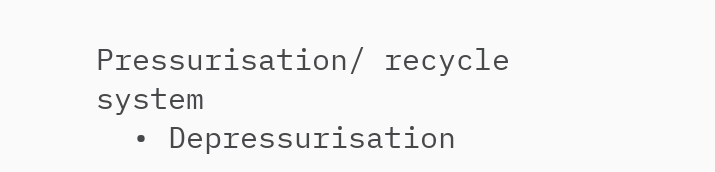Pressurisation/ recycle system
  • Depressurisation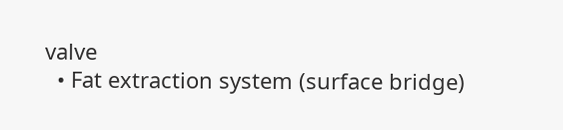valve
  • Fat extraction system (surface bridge)